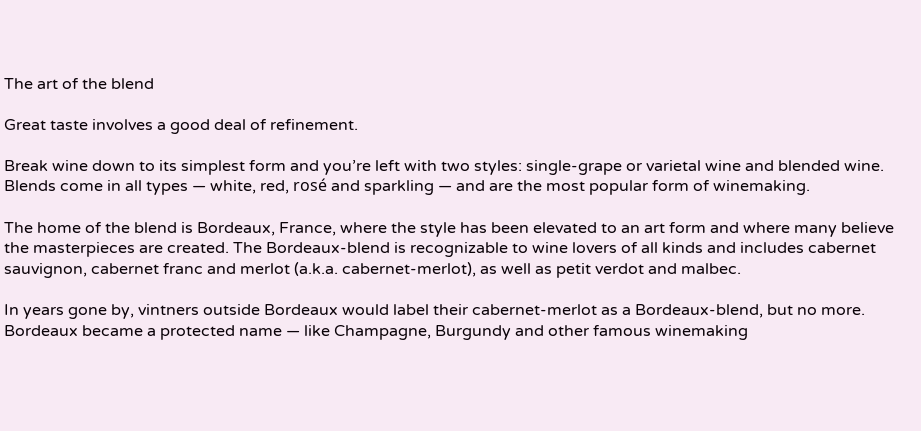The art of the blend

Great taste involves a good deal of refinement.

Break wine down to its simplest form and you’re left with two styles: single-grape or varietal wine and blended wine. Blends come in all types — white, red, rosé and sparkling — and are the most popular form of winemaking.

The home of the blend is Bordeaux, France, where the style has been elevated to an art form and where many believe the masterpieces are created. The Bordeaux-blend is recognizable to wine lovers of all kinds and includes cabernet sauvignon, cabernet franc and merlot (a.k.a. cabernet-merlot), as well as petit verdot and malbec.

In years gone by, vintners outside Bordeaux would label their cabernet-merlot as a Bordeaux-blend, but no more. Bordeaux became a protected name — like Champagne, Burgundy and other famous winemaking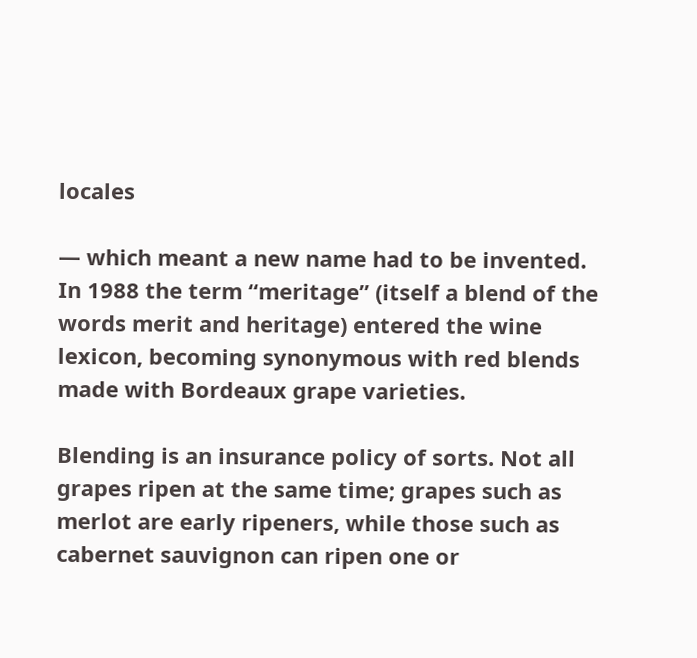locales

— which meant a new name had to be invented. In 1988 the term “meritage” (itself a blend of the words merit and heritage) entered the wine lexicon, becoming synonymous with red blends made with Bordeaux grape varieties.

Blending is an insurance policy of sorts. Not all grapes ripen at the same time; grapes such as merlot are early ripeners, while those such as cabernet sauvignon can ripen one or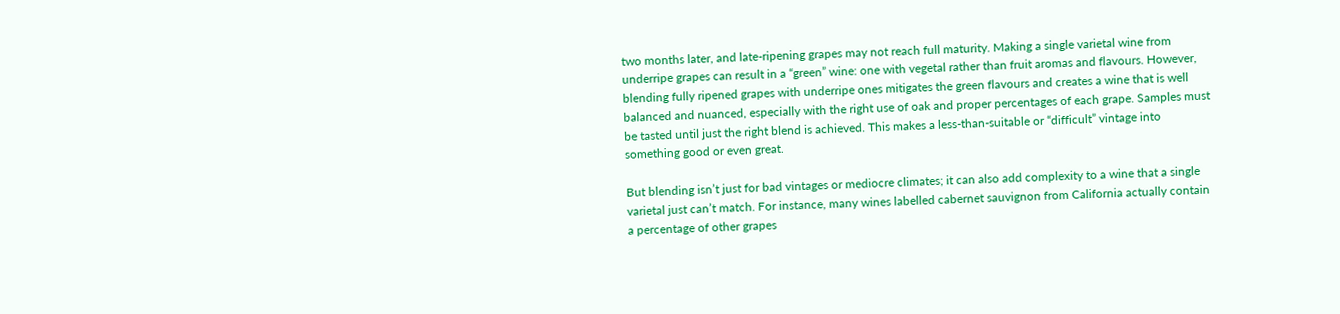two months later, and late-ripening grapes may not reach full maturity. Making a single varietal wine from underripe grapes can result in a “green” wine: one with vegetal rather than fruit aromas and flavours. However, blending fully ripened grapes with underripe ones mitigates the green flavours and creates a wine that is well balanced and nuanced, especially with the right use of oak and proper percentages of each grape. Samples must be tasted until just the right blend is achieved. This makes a less-than-suitable or “difficult” vintage into something good or even great.

But blending isn’t just for bad vintages or mediocre climates; it can also add complexity to a wine that a single varietal just can’t match. For instance, many wines labelled cabernet sauvignon from California actually contain a percentage of other grapes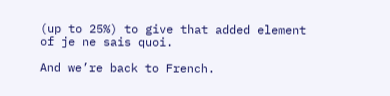(up to 25%) to give that added element of je ne sais quoi.

And we’re back to French.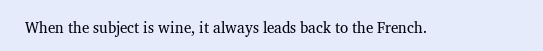When the subject is wine, it always leads back to the French.